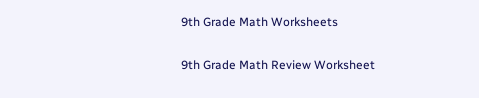9th Grade Math Worksheets

9th Grade Math Review Worksheet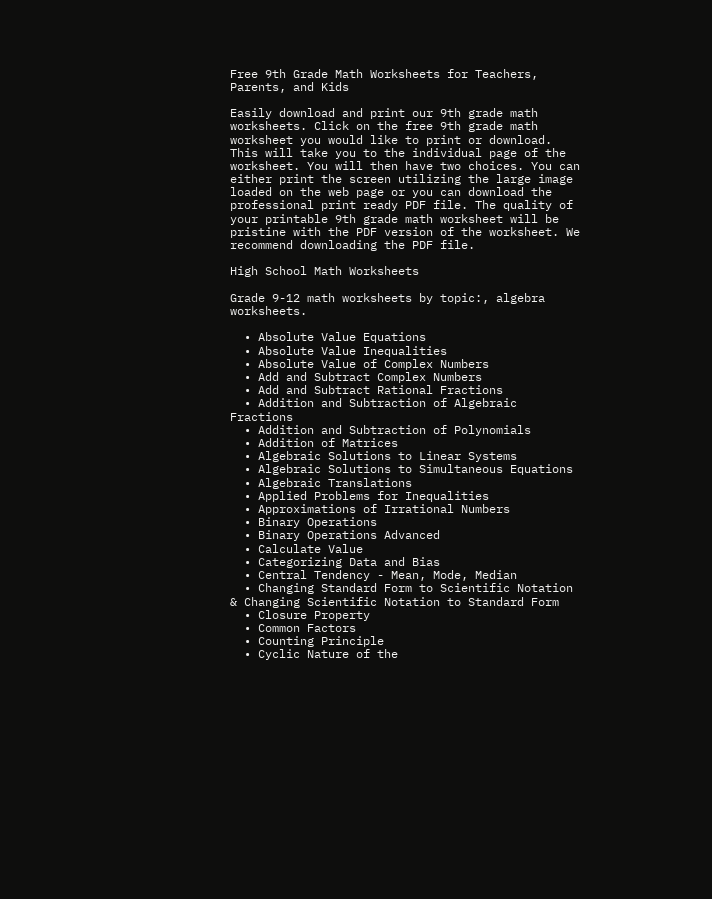Free 9th Grade Math Worksheets for Teachers, Parents, and Kids

Easily download and print our 9th grade math worksheets. Click on the free 9th grade math worksheet you would like to print or download. This will take you to the individual page of the worksheet. You will then have two choices. You can either print the screen utilizing the large image loaded on the web page or you can download the professional print ready PDF file. The quality of your printable 9th grade math worksheet will be pristine with the PDF version of the worksheet. We recommend downloading the PDF file.

High School Math Worksheets

Grade 9-12 math worksheets by topic:, algebra worksheets.

  • Absolute Value Equations
  • Absolute Value Inequalities
  • Absolute Value of Complex Numbers
  • Add and Subtract Complex Numbers
  • Add and Subtract Rational Fractions
  • Addition and Subtraction of Algebraic Fractions
  • Addition and Subtraction of Polynomials
  • Addition of Matrices
  • Algebraic Solutions to Linear Systems
  • Algebraic Solutions to Simultaneous Equations
  • Algebraic Translations
  • Applied Problems for Inequalities
  • Approximations of Irrational Numbers
  • Binary Operations
  • Binary Operations Advanced
  • Calculate Value
  • Categorizing Data and Bias
  • Central Tendency - Mean, Mode, Median
  • Changing Standard Form to Scientific Notation & Changing Scientific Notation to Standard Form
  • Closure Property
  • Common Factors
  • Counting Principle
  • Cyclic Nature of the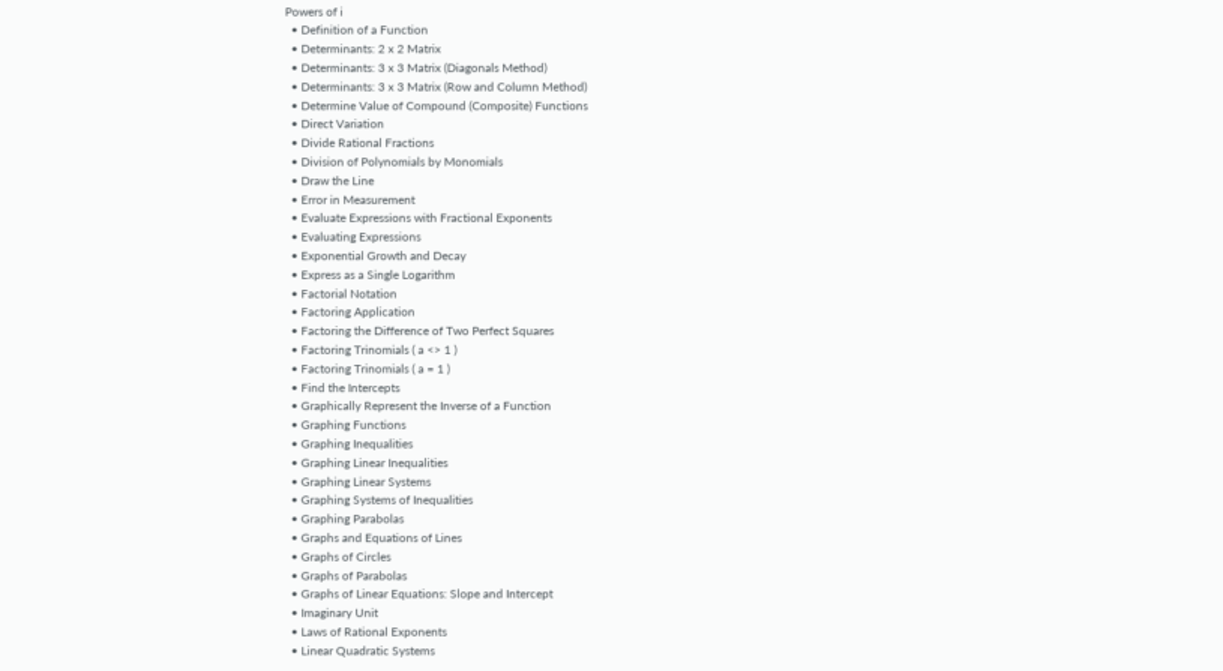Powers of i
  • Definition of a Function
  • Determinants: 2 x 2 Matrix
  • Determinants: 3 x 3 Matrix (Diagonals Method)
  • Determinants: 3 x 3 Matrix (Row and Column Method)
  • Determine Value of Compound (Composite) Functions
  • Direct Variation
  • Divide Rational Fractions
  • Division of Polynomials by Monomials
  • Draw the Line
  • Error in Measurement
  • Evaluate Expressions with Fractional Exponents
  • Evaluating Expressions
  • Exponential Growth and Decay
  • Express as a Single Logarithm
  • Factorial Notation
  • Factoring Application
  • Factoring the Difference of Two Perfect Squares
  • Factoring Trinomials ( a <> 1 )
  • Factoring Trinomials ( a = 1 )
  • Find the Intercepts
  • Graphically Represent the Inverse of a Function
  • Graphing Functions
  • Graphing Inequalities
  • Graphing Linear Inequalities
  • Graphing Linear Systems
  • Graphing Systems of Inequalities
  • Graphing Parabolas
  • Graphs and Equations of Lines
  • Graphs of Circles
  • Graphs of Parabolas
  • Graphs of Linear Equations: Slope and Intercept
  • Imaginary Unit
  • Laws of Rational Exponents
  • Linear Quadratic Systems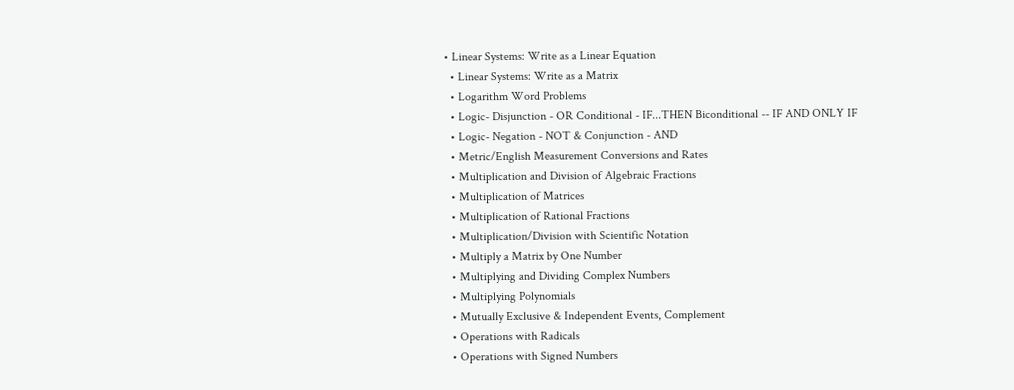• Linear Systems: Write as a Linear Equation
  • Linear Systems: Write as a Matrix
  • Logarithm Word Problems
  • Logic- Disjunction - OR Conditional - IF...THEN Biconditional -- IF AND ONLY IF
  • Logic- Negation - NOT & Conjunction - AND
  • Metric/English Measurement Conversions and Rates
  • Multiplication and Division of Algebraic Fractions
  • Multiplication of Matrices
  • Multiplication of Rational Fractions
  • Multiplication/Division with Scientific Notation
  • Multiply a Matrix by One Number
  • Multiplying and Dividing Complex Numbers
  • Multiplying Polynomials
  • Mutually Exclusive & Independent Events, Complement
  • Operations with Radicals
  • Operations with Signed Numbers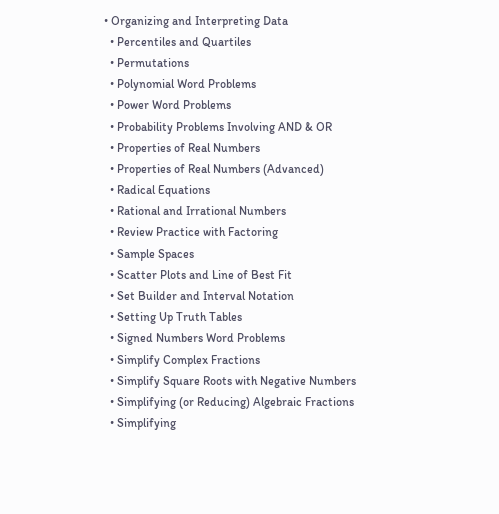• Organizing and Interpreting Data
  • Percentiles and Quartiles
  • Permutations
  • Polynomial Word Problems
  • Power Word Problems
  • Probability Problems Involving AND & OR
  • Properties of Real Numbers
  • Properties of Real Numbers (Advanced)
  • Radical Equations
  • Rational and Irrational Numbers
  • Review Practice with Factoring
  • Sample Spaces
  • Scatter Plots and Line of Best Fit
  • Set Builder and Interval Notation
  • Setting Up Truth Tables
  • Signed Numbers Word Problems
  • Simplify Complex Fractions
  • Simplify Square Roots with Negative Numbers
  • Simplifying (or Reducing) Algebraic Fractions
  • Simplifying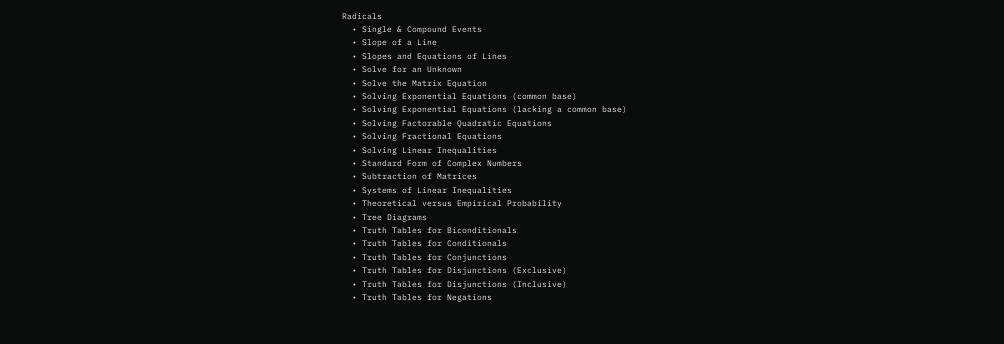Radicals
  • Single & Compound Events
  • Slope of a Line
  • Slopes and Equations of Lines
  • Solve for an Unknown
  • Solve the Matrix Equation
  • Solving Exponential Equations (common base)
  • Solving Exponential Equations (lacking a common base)
  • Solving Factorable Quadratic Equations
  • Solving Fractional Equations
  • Solving Linear Inequalities
  • Standard Form of Complex Numbers
  • Subtraction of Matrices
  • Systems of Linear Inequalities
  • Theoretical versus Empirical Probability
  • Tree Diagrams
  • Truth Tables for Biconditionals
  • Truth Tables for Conditionals
  • Truth Tables for Conjunctions
  • Truth Tables for Disjunctions (Exclusive)
  • Truth Tables for Disjunctions (Inclusive)
  • Truth Tables for Negations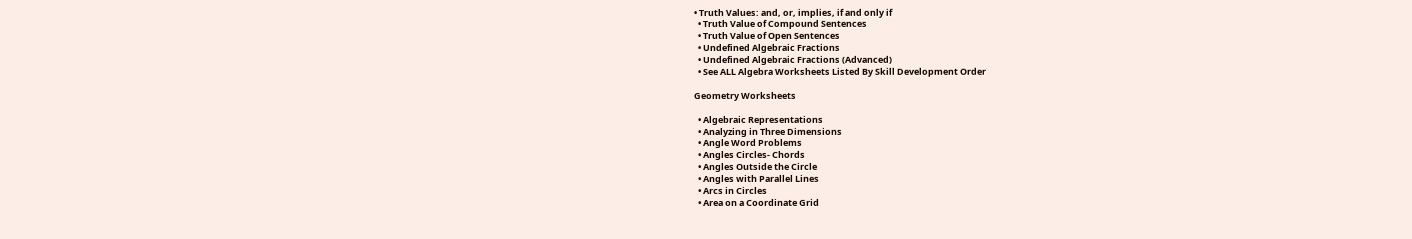• Truth Values: and, or, implies, if and only if
  • Truth Value of Compound Sentences
  • Truth Value of Open Sentences
  • Undefined Algebraic Fractions
  • Undefined Algebraic Fractions (Advanced)
  • See ALL Algebra Worksheets Listed By Skill Development Order

Geometry Worksheets

  • Algebraic Representations
  • Analyzing in Three Dimensions
  • Angle Word Problems
  • Angles Circles- Chords
  • Angles Outside the Circle
  • Angles with Parallel Lines
  • Arcs in Circles
  • Area on a Coordinate Grid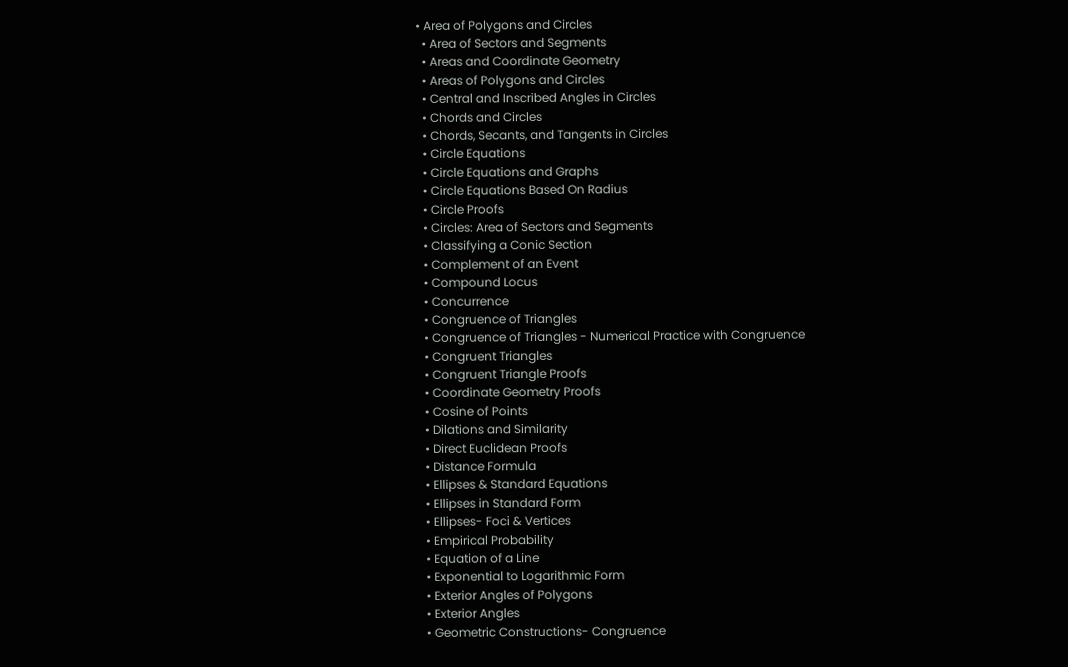• Area of Polygons and Circles
  • Area of Sectors and Segments
  • Areas and Coordinate Geometry
  • Areas of Polygons and Circles
  • Central and Inscribed Angles in Circles
  • Chords and Circles
  • Chords, Secants, and Tangents in Circles
  • Circle Equations
  • Circle Equations and Graphs
  • Circle Equations Based On Radius
  • Circle Proofs
  • Circles: Area of Sectors and Segments
  • Classifying a Conic Section
  • Complement of an Event
  • Compound Locus
  • Concurrence
  • Congruence of Triangles
  • Congruence of Triangles - Numerical Practice with Congruence
  • Congruent Triangles
  • Congruent Triangle Proofs
  • Coordinate Geometry Proofs
  • Cosine of Points
  • Dilations and Similarity
  • Direct Euclidean Proofs
  • Distance Formula
  • Ellipses & Standard Equations
  • Ellipses in Standard Form
  • Ellipses- Foci & Vertices
  • Empirical Probability
  • Equation of a Line
  • Exponential to Logarithmic Form
  • Exterior Angles of Polygons
  • Exterior Angles
  • Geometric Constructions- Congruence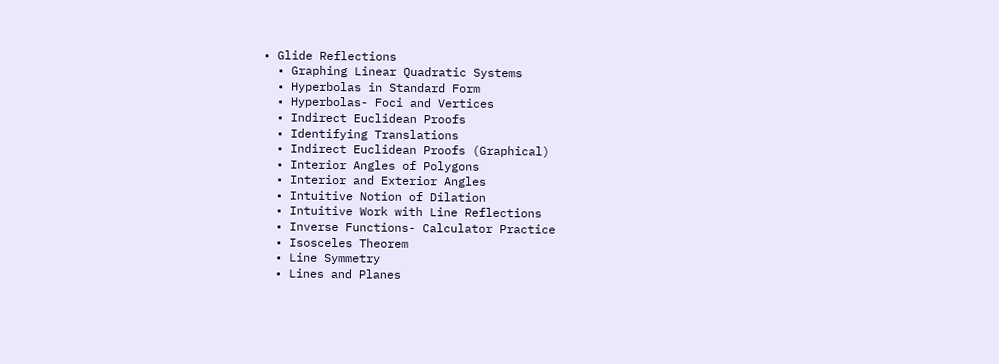• Glide Reflections
  • Graphing Linear Quadratic Systems
  • Hyperbolas in Standard Form
  • Hyperbolas- Foci and Vertices
  • Indirect Euclidean Proofs
  • Identifying Translations
  • Indirect Euclidean Proofs (Graphical)
  • Interior Angles of Polygons
  • Interior and Exterior Angles
  • Intuitive Notion of Dilation
  • Intuitive Work with Line Reflections
  • Inverse Functions- Calculator Practice
  • Isosceles Theorem
  • Line Symmetry
  • Lines and Planes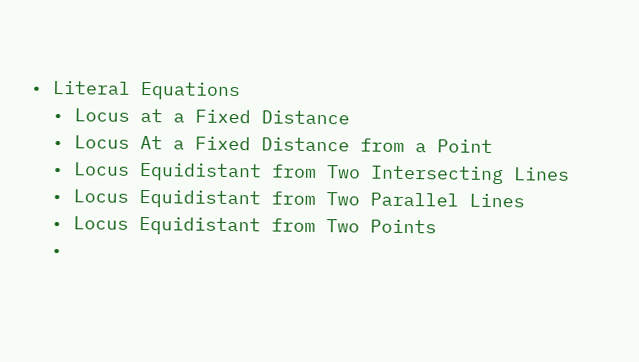• Literal Equations
  • Locus at a Fixed Distance
  • Locus At a Fixed Distance from a Point
  • Locus Equidistant from Two Intersecting Lines
  • Locus Equidistant from Two Parallel Lines
  • Locus Equidistant from Two Points
  •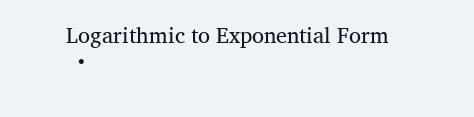Logarithmic to Exponential Form
  •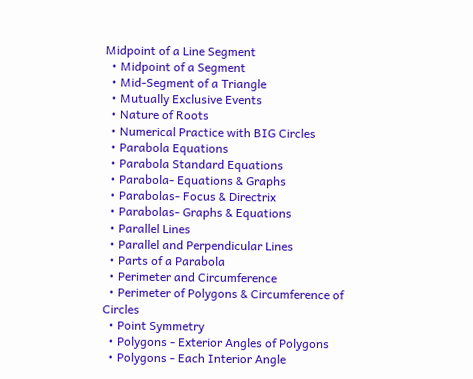Midpoint of a Line Segment
  • Midpoint of a Segment
  • Mid-Segment of a Triangle
  • Mutually Exclusive Events
  • Nature of Roots
  • Numerical Practice with BIG Circles
  • Parabola Equations
  • Parabola Standard Equations
  • Parabola- Equations & Graphs
  • Parabolas- Focus & Directrix
  • Parabolas- Graphs & Equations
  • Parallel Lines
  • Parallel and Perpendicular Lines
  • Parts of a Parabola
  • Perimeter and Circumference
  • Perimeter of Polygons & Circumference of Circles
  • Point Symmetry
  • Polygons - Exterior Angles of Polygons
  • Polygons - Each Interior Angle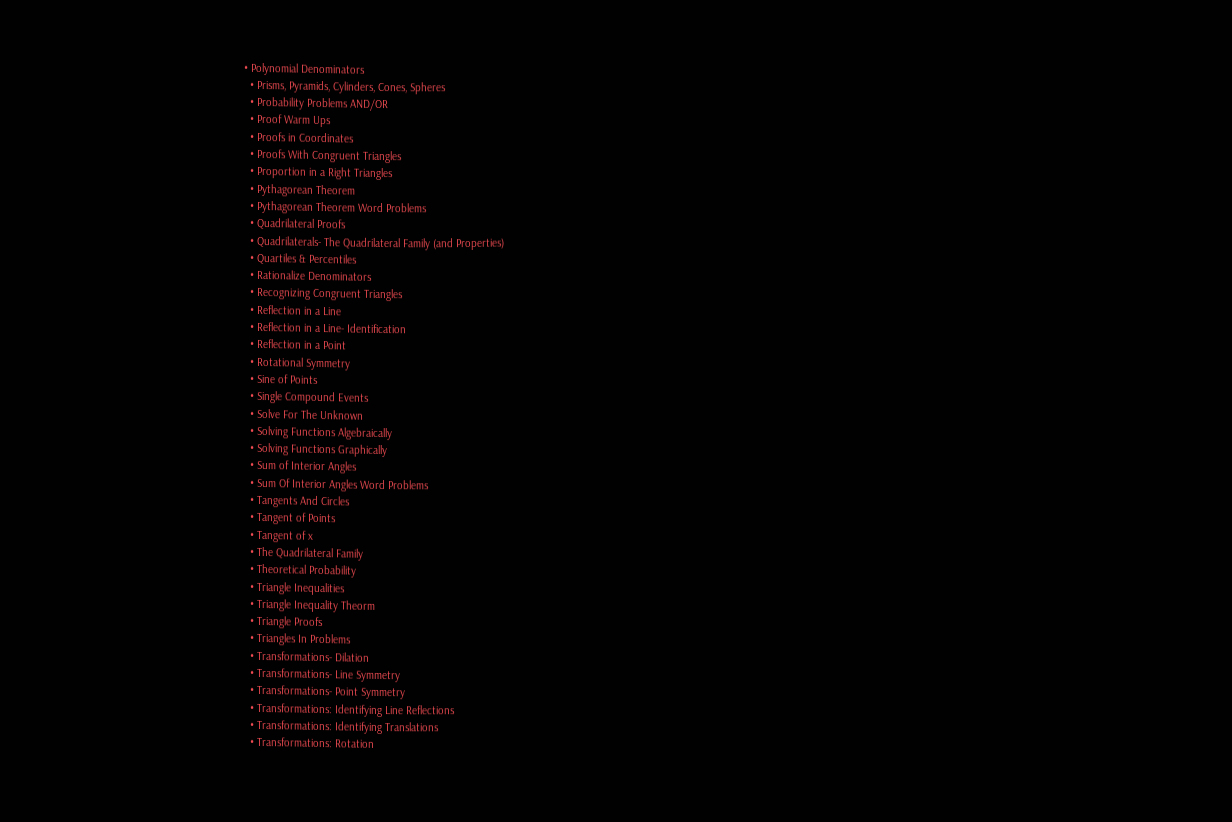• Polynomial Denominators
  • Prisms, Pyramids, Cylinders, Cones, Spheres
  • Probability Problems AND/OR
  • Proof Warm Ups
  • Proofs in Coordinates
  • Proofs With Congruent Triangles
  • Proportion in a Right Triangles
  • Pythagorean Theorem
  • Pythagorean Theorem Word Problems
  • Quadrilateral Proofs
  • Quadrilaterals- The Quadrilateral Family (and Properties)
  • Quartiles & Percentiles
  • Rationalize Denominators
  • Recognizing Congruent Triangles
  • Reflection in a Line
  • Reflection in a Line- Identification
  • Reflection in a Point
  • Rotational Symmetry
  • Sine of Points
  • Single Compound Events
  • Solve For The Unknown
  • Solving Functions Algebraically
  • Solving Functions Graphically
  • Sum of Interior Angles
  • Sum Of Interior Angles Word Problems
  • Tangents And Circles
  • Tangent of Points
  • Tangent of x
  • The Quadrilateral Family
  • Theoretical Probability
  • Triangle Inequalities
  • Triangle Inequality Theorm
  • Triangle Proofs
  • Triangles In Problems
  • Transformations- Dilation
  • Transformations- Line Symmetry
  • Transformations- Point Symmetry
  • Transformations: Identifying Line Reflections
  • Transformations: Identifying Translations
  • Transformations: Rotation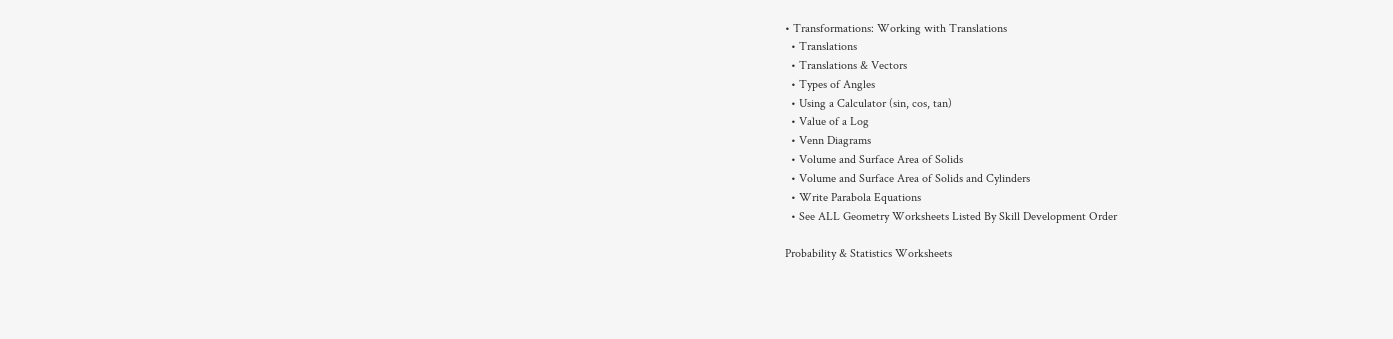• Transformations: Working with Translations
  • Translations
  • Translations & Vectors
  • Types of Angles
  • Using a Calculator (sin, cos, tan)
  • Value of a Log
  • Venn Diagrams
  • Volume and Surface Area of Solids
  • Volume and Surface Area of Solids and Cylinders
  • Write Parabola Equations
  • See ALL Geometry Worksheets Listed By Skill Development Order

Probability & Statistics Worksheets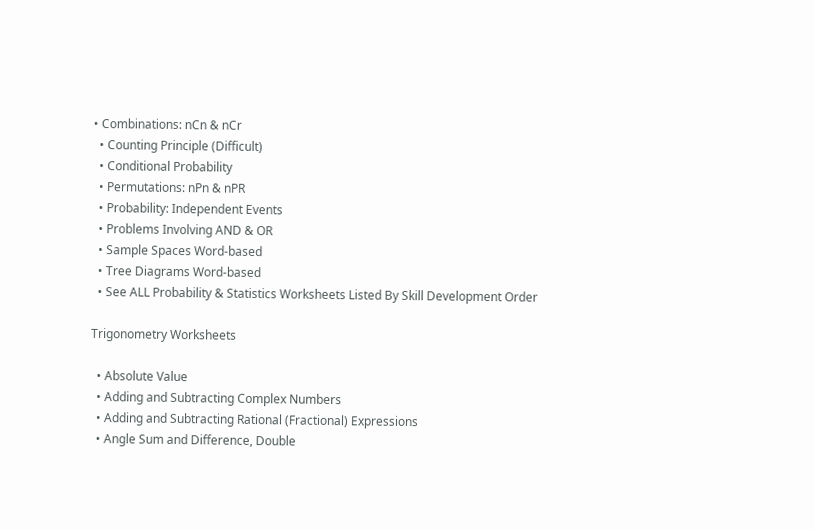• Combinations: nCn & nCr
  • Counting Principle (Difficult)
  • Conditional Probability
  • Permutations: nPn & nPR
  • Probability: Independent Events
  • Problems Involving AND & OR
  • Sample Spaces Word-based
  • Tree Diagrams Word-based
  • See ALL Probability & Statistics Worksheets Listed By Skill Development Order

Trigonometry Worksheets

  • Absolute Value
  • Adding and Subtracting Complex Numbers
  • Adding and Subtracting Rational (Fractional) Expressions
  • Angle Sum and Difference, Double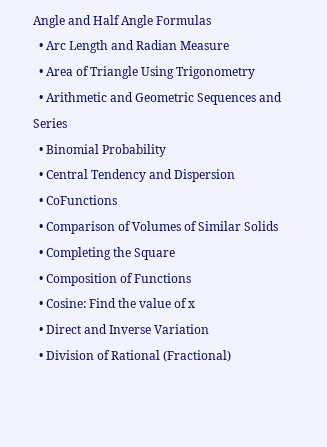Angle and Half Angle Formulas
  • Arc Length and Radian Measure
  • Area of Triangle Using Trigonometry
  • Arithmetic and Geometric Sequences and Series
  • Binomial Probability
  • Central Tendency and Dispersion
  • CoFunctions
  • Comparison of Volumes of Similar Solids
  • Completing the Square
  • Composition of Functions
  • Cosine: Find the value of x
  • Direct and Inverse Variation
  • Division of Rational (Fractional)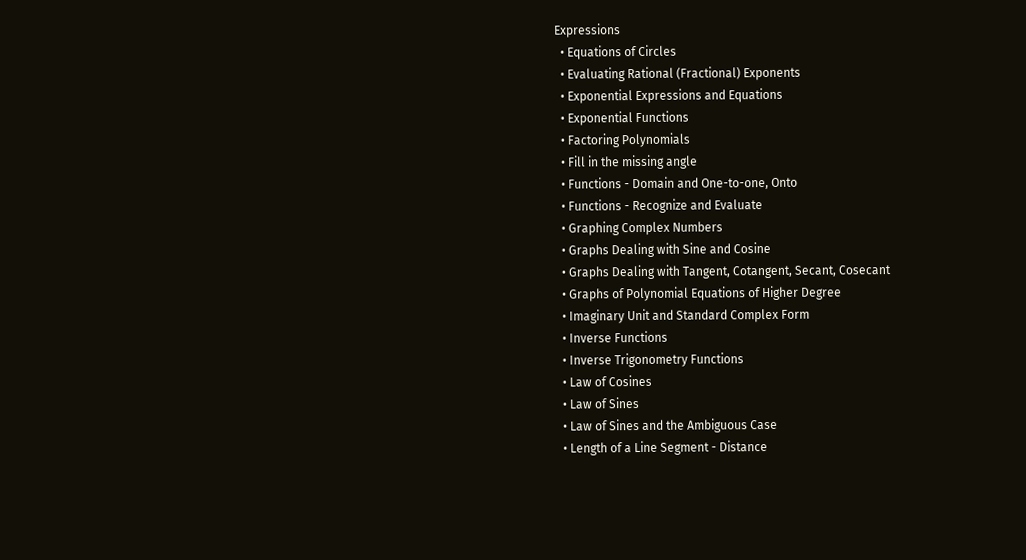Expressions
  • Equations of Circles
  • Evaluating Rational (Fractional) Exponents
  • Exponential Expressions and Equations
  • Exponential Functions
  • Factoring Polynomials
  • Fill in the missing angle
  • Functions - Domain and One-to-one, Onto
  • Functions - Recognize and Evaluate
  • Graphing Complex Numbers
  • Graphs Dealing with Sine and Cosine
  • Graphs Dealing with Tangent, Cotangent, Secant, Cosecant
  • Graphs of Polynomial Equations of Higher Degree
  • Imaginary Unit and Standard Complex Form
  • Inverse Functions
  • Inverse Trigonometry Functions
  • Law of Cosines
  • Law of Sines
  • Law of Sines and the Ambiguous Case
  • Length of a Line Segment - Distance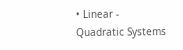• Linear - Quadratic Systems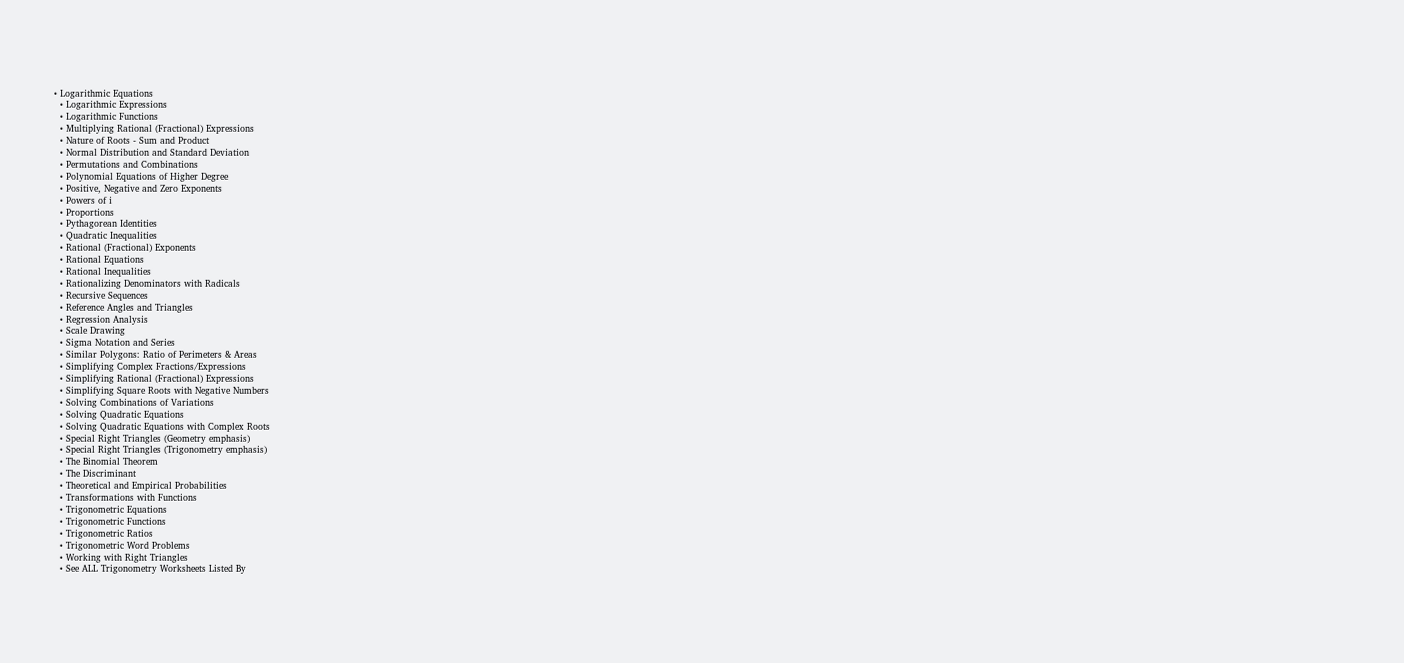• Logarithmic Equations
  • Logarithmic Expressions
  • Logarithmic Functions
  • Multiplying Rational (Fractional) Expressions
  • Nature of Roots - Sum and Product
  • Normal Distribution and Standard Deviation
  • Permutations and Combinations
  • Polynomial Equations of Higher Degree
  • Positive, Negative and Zero Exponents
  • Powers of i
  • Proportions
  • Pythagorean Identities
  • Quadratic Inequalities
  • Rational (Fractional) Exponents
  • Rational Equations
  • Rational Inequalities
  • Rationalizing Denominators with Radicals
  • Recursive Sequences
  • Reference Angles and Triangles
  • Regression Analysis
  • Scale Drawing
  • Sigma Notation and Series
  • Similar Polygons: Ratio of Perimeters & Areas
  • Simplifying Complex Fractions/Expressions
  • Simplifying Rational (Fractional) Expressions
  • Simplifying Square Roots with Negative Numbers
  • Solving Combinations of Variations
  • Solving Quadratic Equations
  • Solving Quadratic Equations with Complex Roots
  • Special Right Triangles (Geometry emphasis)
  • Special Right Triangles (Trigonometry emphasis)
  • The Binomial Theorem
  • The Discriminant
  • Theoretical and Empirical Probabilities
  • Transformations with Functions
  • Trigonometric Equations
  • Trigonometric Functions
  • Trigonometric Ratios
  • Trigonometric Word Problems
  • Working with Right Triangles
  • See ALL Trigonometry Worksheets Listed By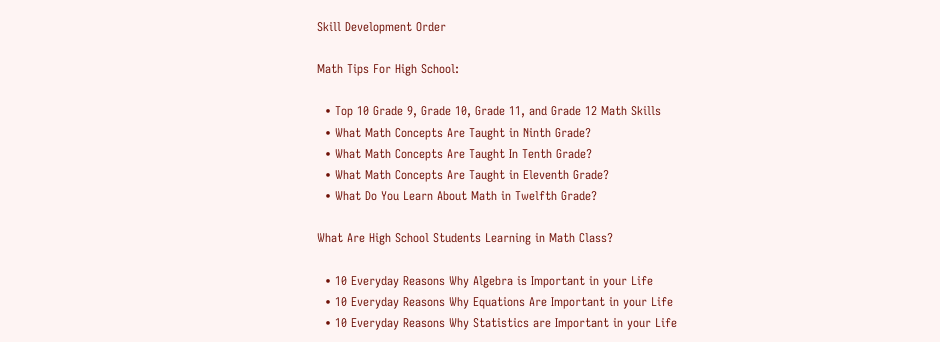Skill Development Order

Math Tips For High School:

  • Top 10 Grade 9, Grade 10, Grade 11, and Grade 12 Math Skills
  • What Math Concepts Are Taught in Ninth Grade?
  • What Math Concepts Are Taught In Tenth Grade?
  • What Math Concepts Are Taught in Eleventh Grade?
  • What Do You Learn About Math in Twelfth Grade?

What Are High School Students Learning in Math Class?

  • 10 Everyday Reasons Why Algebra is Important in your Life
  • 10 Everyday Reasons Why Equations Are Important in your Life
  • 10 Everyday Reasons Why Statistics are Important in your Life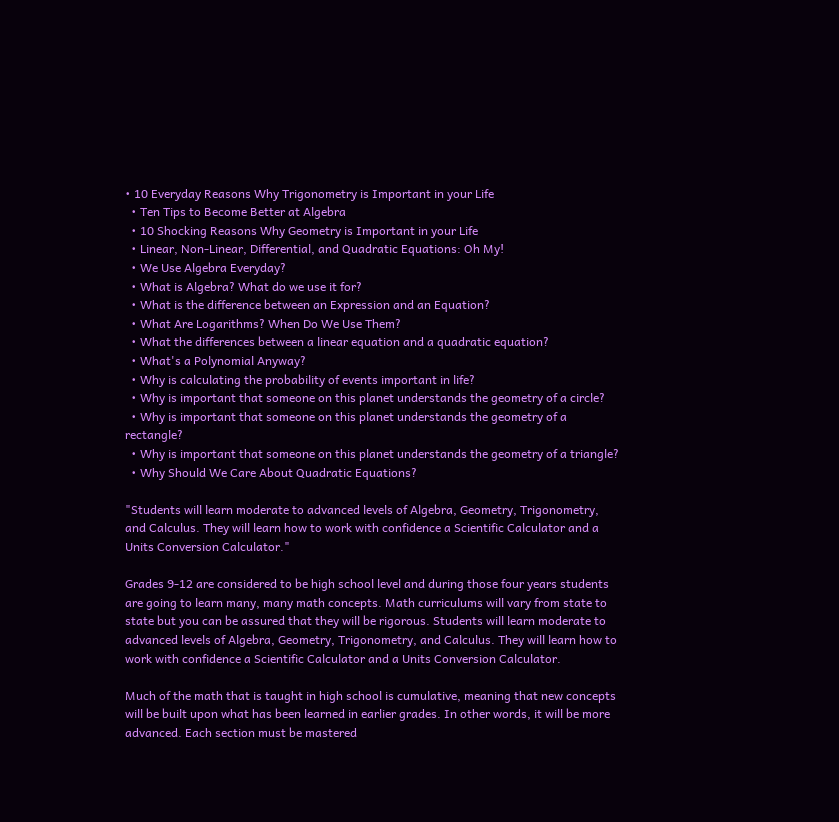• 10 Everyday Reasons Why Trigonometry is Important in your Life
  • Ten Tips to Become Better at Algebra
  • 10 Shocking Reasons Why Geometry is Important in your Life
  • Linear, Non-Linear, Differential, and Quadratic Equations: Oh My!
  • We Use Algebra Everyday?
  • What is Algebra? What do we use it for?
  • What is the difference between an Expression and an Equation?
  • What Are Logarithms? When Do We Use Them?
  • What the differences between a linear equation and a quadratic equation?
  • What's a Polynomial Anyway?
  • Why is calculating the probability of events important in life?
  • Why is important that someone on this planet understands the geometry of a circle?
  • Why is important that someone on this planet understands the geometry of a rectangle?
  • Why is important that someone on this planet understands the geometry of a triangle?
  • Why Should We Care About Quadratic Equations?

"Students will learn moderate to advanced levels of Algebra, Geometry, Trigonometry, and Calculus. They will learn how to work with confidence a Scientific Calculator and a Units Conversion Calculator."

Grades 9-12 are considered to be high school level and during those four years students are going to learn many, many math concepts. Math curriculums will vary from state to state but you can be assured that they will be rigorous. Students will learn moderate to advanced levels of Algebra, Geometry, Trigonometry, and Calculus. They will learn how to work with confidence a Scientific Calculator and a Units Conversion Calculator.

Much of the math that is taught in high school is cumulative, meaning that new concepts will be built upon what has been learned in earlier grades. In other words, it will be more advanced. Each section must be mastered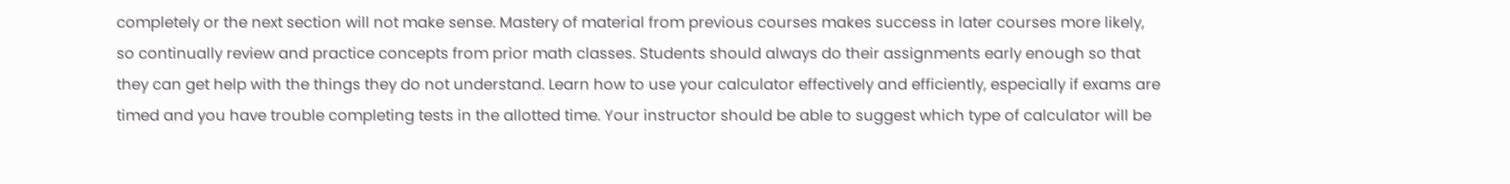completely or the next section will not make sense. Mastery of material from previous courses makes success in later courses more likely, so continually review and practice concepts from prior math classes. Students should always do their assignments early enough so that they can get help with the things they do not understand. Learn how to use your calculator effectively and efficiently, especially if exams are timed and you have trouble completing tests in the allotted time. Your instructor should be able to suggest which type of calculator will be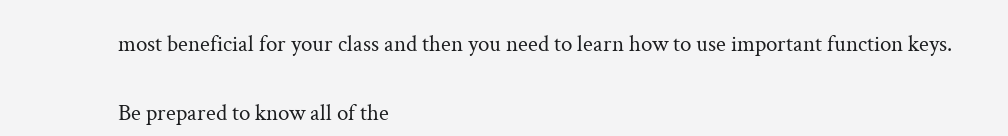most beneficial for your class and then you need to learn how to use important function keys.

Be prepared to know all of the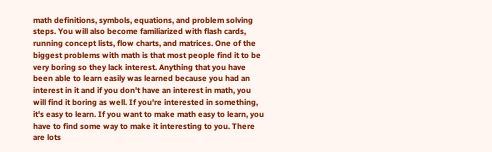math definitions, symbols, equations, and problem solving steps. You will also become familiarized with flash cards, running concept lists, flow charts, and matrices. One of the biggest problems with math is that most people find it to be very boring so they lack interest. Anything that you have been able to learn easily was learned because you had an interest in it and if you don't have an interest in math, you will find it boring as well. If you're interested in something, it's easy to learn. If you want to make math easy to learn, you have to find some way to make it interesting to you. There are lots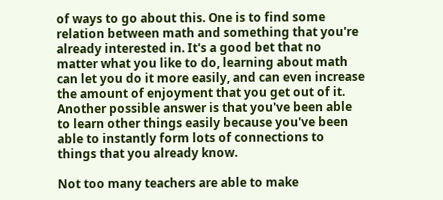of ways to go about this. One is to find some relation between math and something that you're already interested in. It's a good bet that no matter what you like to do, learning about math can let you do it more easily, and can even increase the amount of enjoyment that you get out of it. Another possible answer is that you've been able to learn other things easily because you've been able to instantly form lots of connections to things that you already know.

Not too many teachers are able to make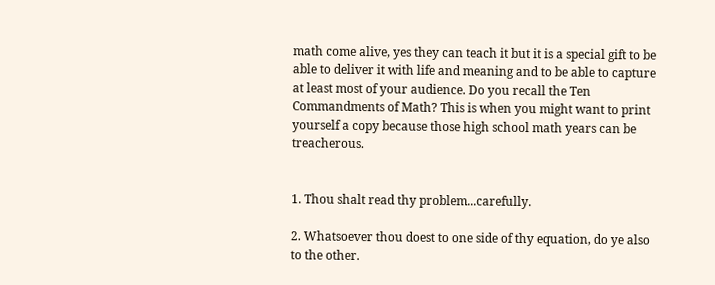math come alive, yes they can teach it but it is a special gift to be able to deliver it with life and meaning and to be able to capture at least most of your audience. Do you recall the Ten Commandments of Math? This is when you might want to print yourself a copy because those high school math years can be treacherous.


1. Thou shalt read thy problem...carefully.

2. Whatsoever thou doest to one side of thy equation, do ye also to the other.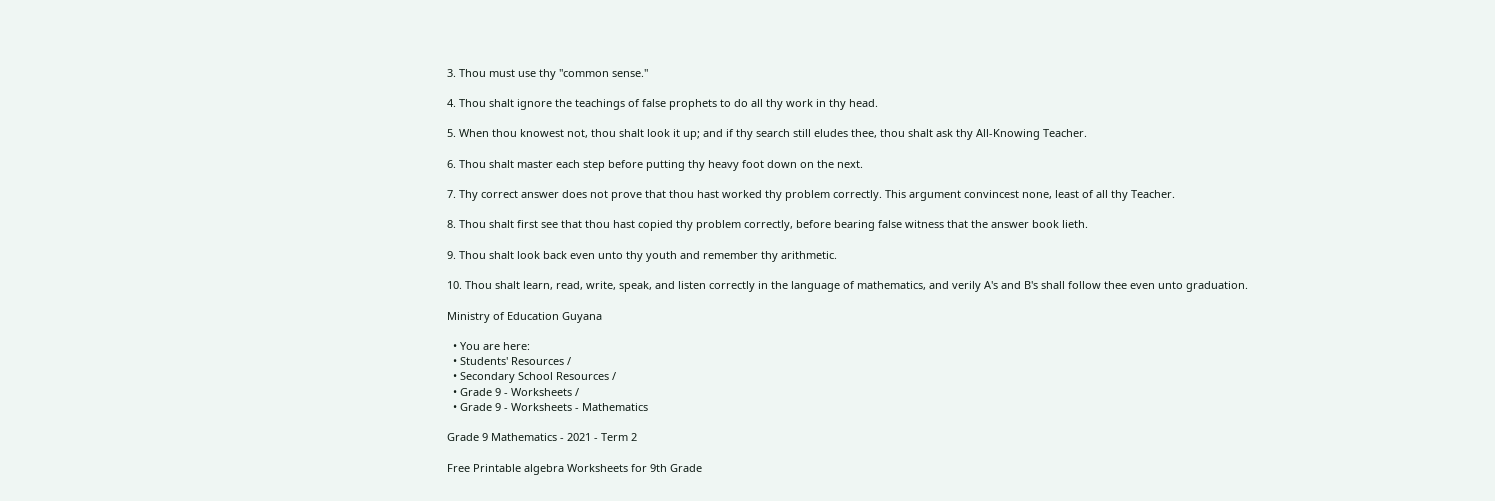3. Thou must use thy "common sense."

4. Thou shalt ignore the teachings of false prophets to do all thy work in thy head.

5. When thou knowest not, thou shalt look it up; and if thy search still eludes thee, thou shalt ask thy All-Knowing Teacher.

6. Thou shalt master each step before putting thy heavy foot down on the next.

7. Thy correct answer does not prove that thou hast worked thy problem correctly. This argument convincest none, least of all thy Teacher.

8. Thou shalt first see that thou hast copied thy problem correctly, before bearing false witness that the answer book lieth.

9. Thou shalt look back even unto thy youth and remember thy arithmetic.

10. Thou shalt learn, read, write, speak, and listen correctly in the language of mathematics, and verily A's and B's shall follow thee even unto graduation.

Ministry of Education Guyana

  • You are here:
  • Students' Resources /
  • Secondary School Resources /
  • Grade 9 - Worksheets /
  • Grade 9 - Worksheets - Mathematics

Grade 9 Mathematics - 2021 - Term 2

Free Printable algebra Worksheets for 9th Grade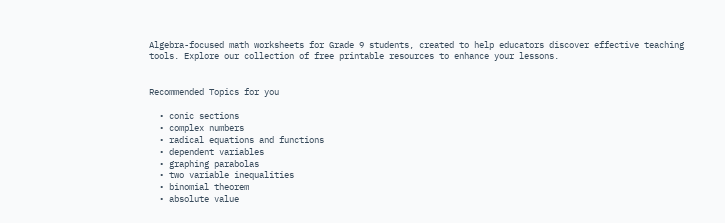Algebra-focused math worksheets for Grade 9 students, created to help educators discover effective teaching tools. Explore our collection of free printable resources to enhance your lessons.


Recommended Topics for you

  • conic sections
  • complex numbers
  • radical equations and functions
  • dependent variables
  • graphing parabolas
  • two variable inequalities
  • binomial theorem
  • absolute value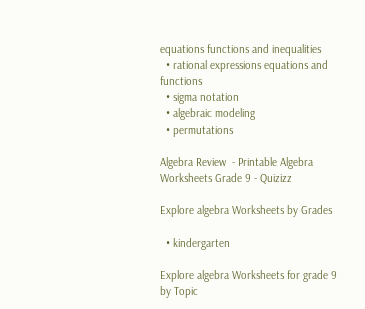equations functions and inequalities
  • rational expressions equations and functions
  • sigma notation
  • algebraic modeling
  • permutations

Algebra Review  - Printable Algebra Worksheets Grade 9 - Quizizz

Explore algebra Worksheets by Grades

  • kindergarten

Explore algebra Worksheets for grade 9 by Topic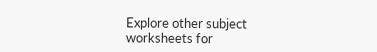Explore other subject worksheets for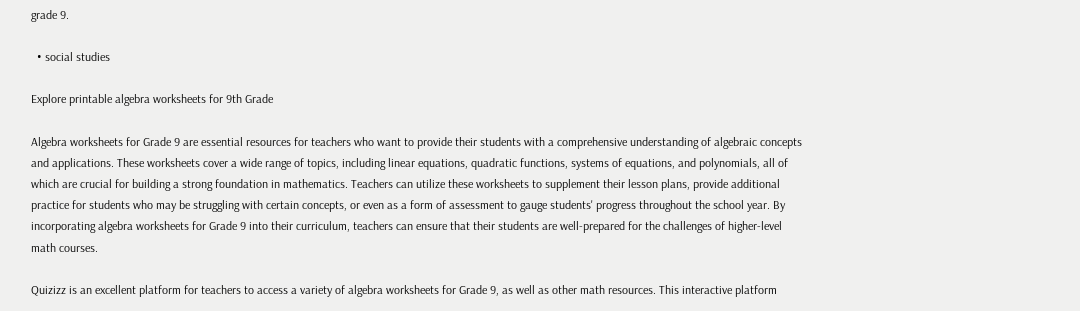grade 9.

  • social studies

Explore printable algebra worksheets for 9th Grade

Algebra worksheets for Grade 9 are essential resources for teachers who want to provide their students with a comprehensive understanding of algebraic concepts and applications. These worksheets cover a wide range of topics, including linear equations, quadratic functions, systems of equations, and polynomials, all of which are crucial for building a strong foundation in mathematics. Teachers can utilize these worksheets to supplement their lesson plans, provide additional practice for students who may be struggling with certain concepts, or even as a form of assessment to gauge students' progress throughout the school year. By incorporating algebra worksheets for Grade 9 into their curriculum, teachers can ensure that their students are well-prepared for the challenges of higher-level math courses.

Quizizz is an excellent platform for teachers to access a variety of algebra worksheets for Grade 9, as well as other math resources. This interactive platform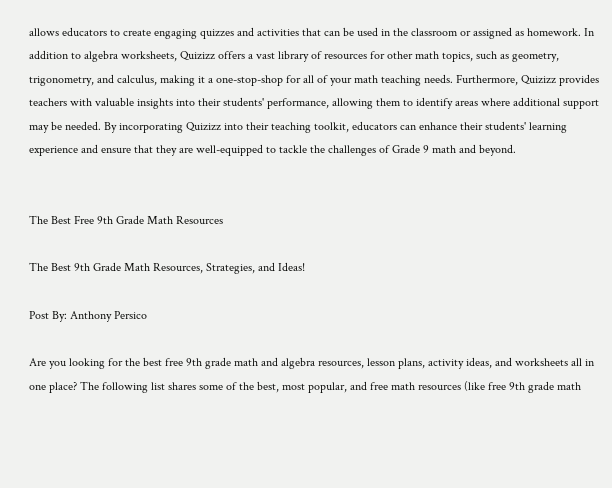allows educators to create engaging quizzes and activities that can be used in the classroom or assigned as homework. In addition to algebra worksheets, Quizizz offers a vast library of resources for other math topics, such as geometry, trigonometry, and calculus, making it a one-stop-shop for all of your math teaching needs. Furthermore, Quizizz provides teachers with valuable insights into their students' performance, allowing them to identify areas where additional support may be needed. By incorporating Quizizz into their teaching toolkit, educators can enhance their students' learning experience and ensure that they are well-equipped to tackle the challenges of Grade 9 math and beyond.


The Best Free 9th Grade Math Resources

The Best 9th Grade Math Resources, Strategies, and Ideas!

Post By: Anthony Persico

Are you looking for the best free 9th grade math and algebra resources, lesson plans, activity ideas, and worksheets all in one place? The following list shares some of the best, most popular, and free math resources (like free 9th grade math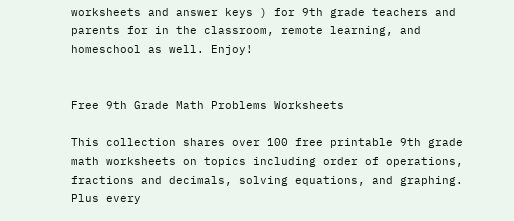worksheets and answer keys ) for 9th grade teachers and parents for in the classroom, remote learning, and homeschool as well. Enjoy!


Free 9th Grade Math Problems Worksheets

This collection shares over 100 free printable 9th grade math worksheets on topics including order of operations, fractions and decimals, solving equations, and graphing. Plus every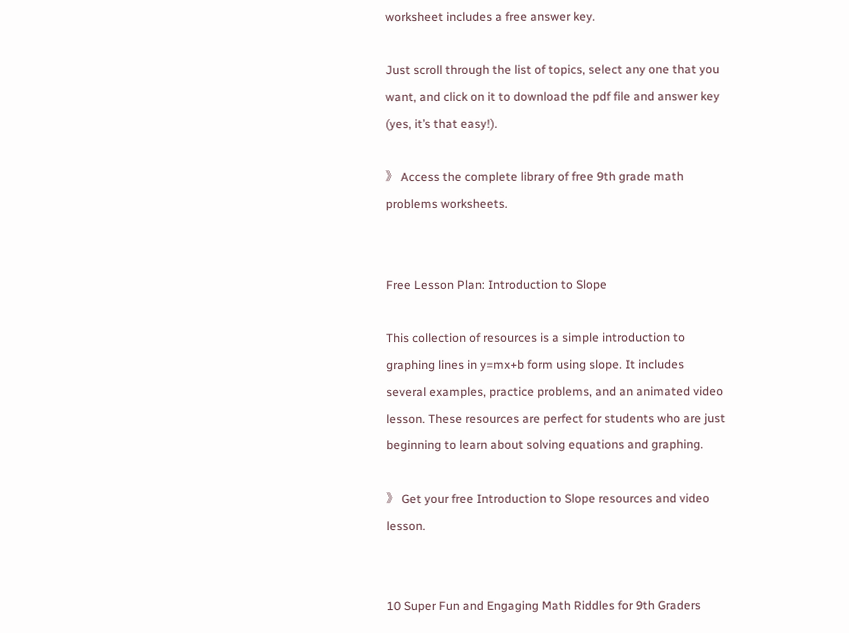worksheet includes a free answer key.

Just scroll through the list of topics, select any one that you want, and click on it to download the pdf file and answer key (yes, it’s that easy!).

》 Access the complete library of free 9th grade math problems worksheets.


Free Lesson Plan: Introduction to Slope

This collection of resources is a simple introduction to graphing lines in y=mx+b form using slope. It includes several examples, practice problems, and an animated video lesson. These resources are perfect for students who are just beginning to learn about solving equations and graphing.

》 Get your free Introduction to Slope resources and video lesson.


10 Super Fun and Engaging Math Riddles for 9th Graders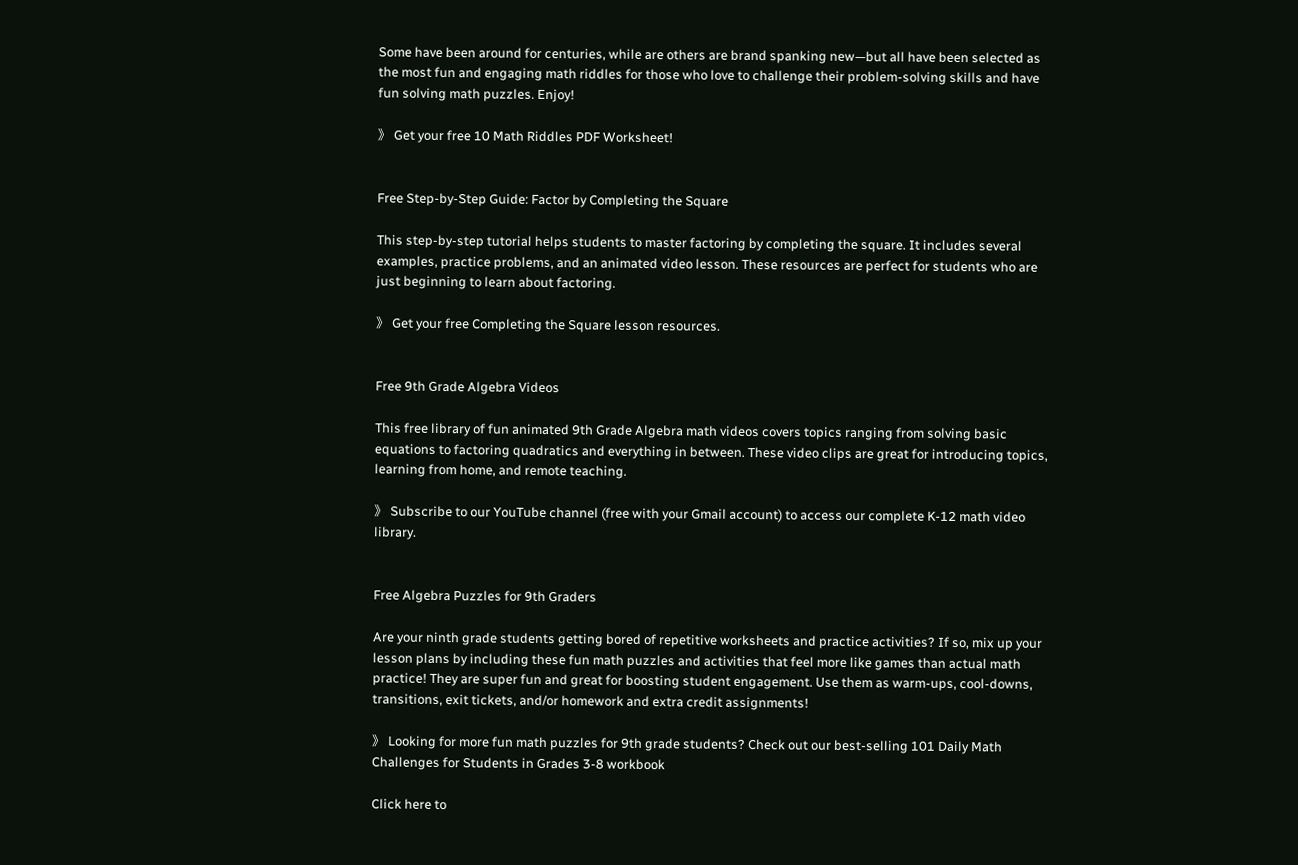Some have been around for centuries, while are others are brand spanking new—but all have been selected as the most fun and engaging math riddles for those who love to challenge their problem-solving skills and have fun solving math puzzles. Enjoy!

》 Get your free 10 Math Riddles PDF Worksheet!


Free Step-by-Step Guide: Factor by Completing the Square

This step-by-step tutorial helps students to master factoring by completing the square. It includes several examples, practice problems, and an animated video lesson. These resources are perfect for students who are just beginning to learn about factoring.

》 Get your free Completing the Square lesson resources.


Free 9th Grade Algebra Videos

This free library of fun animated 9th Grade Algebra math videos covers topics ranging from solving basic equations to factoring quadratics and everything in between. These video clips are great for introducing topics, learning from home, and remote teaching.

》 Subscribe to our YouTube channel (free with your Gmail account) to access our complete K-12 math video library.


Free Algebra Puzzles for 9th Graders

Are your ninth grade students getting bored of repetitive worksheets and practice activities? If so, mix up your lesson plans by including these fun math puzzles and activities that feel more like games than actual math practice! They are super fun and great for boosting student engagement. Use them as warm-ups, cool-downs, transitions, exit tickets, and/or homework and extra credit assignments!

》 Looking for more fun math puzzles for 9th grade students? Check out our best-selling 101 Daily Math Challenges for Students in Grades 3-8 workbook

Click here to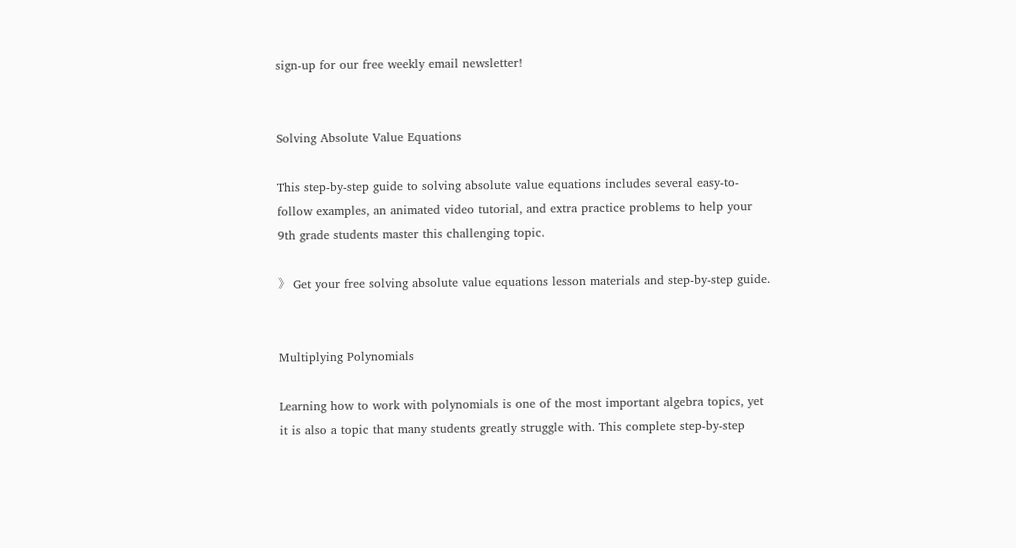sign-up for our free weekly email newsletter!


Solving Absolute Value Equations

This step-by-step guide to solving absolute value equations includes several easy-to-follow examples, an animated video tutorial, and extra practice problems to help your 9th grade students master this challenging topic.

》 Get your free solving absolute value equations lesson materials and step-by-step guide.


Multiplying Polynomials

Learning how to work with polynomials is one of the most important algebra topics, yet it is also a topic that many students greatly struggle with. This complete step-by-step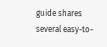guide shares several easy-to-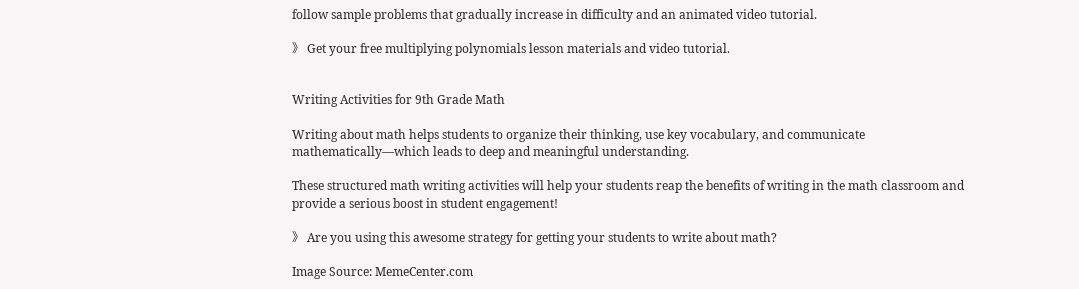follow sample problems that gradually increase in difficulty and an animated video tutorial.

》 Get your free multiplying polynomials lesson materials and video tutorial.


Writing Activities for 9th Grade Math

Writing about math helps students to organize their thinking, use key vocabulary, and communicate mathematically—which leads to deep and meaningful understanding.

These structured math writing activities will help your students reap the benefits of writing in the math classroom and provide a serious boost in student engagement!

》 Are you using this awesome strategy for getting your students to write about math?

Image Source: MemeCenter.com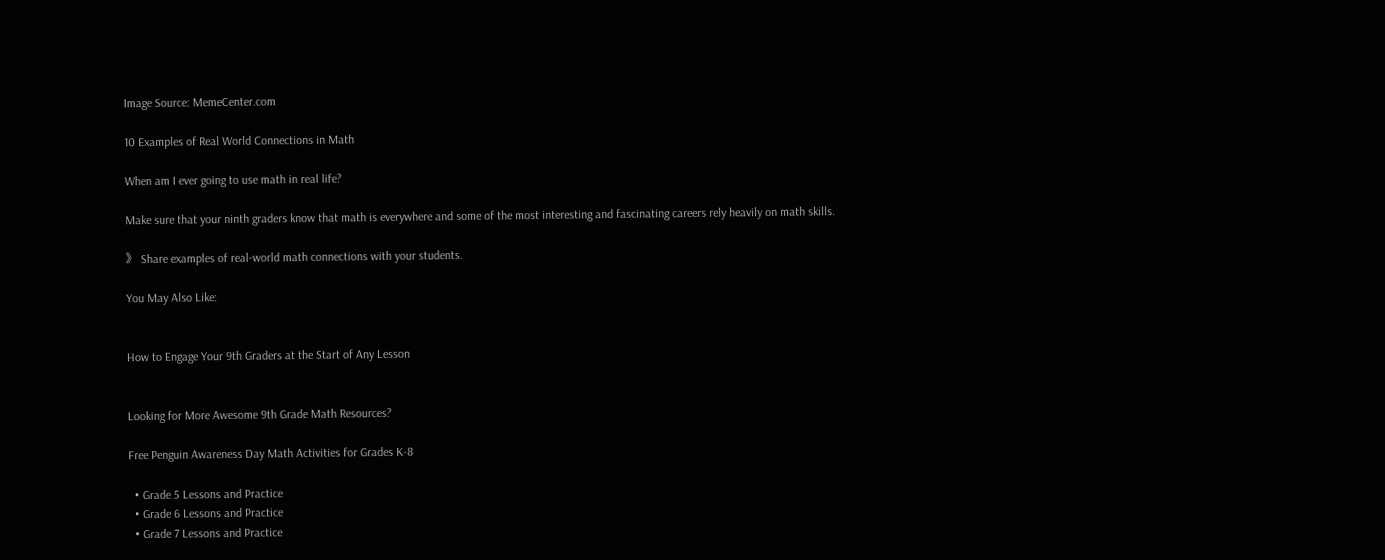Image Source: MemeCenter.com

10 Examples of Real World Connections in Math

When am I ever going to use math in real life?

Make sure that your ninth graders know that math is everywhere and some of the most interesting and fascinating careers rely heavily on math skills.

》 Share examples of real-world math connections with your students.

You May Also Like:


How to Engage Your 9th Graders at the Start of Any Lesson


Looking for More Awesome 9th Grade Math Resources?

Free Penguin Awareness Day Math Activities for Grades K-8

  • Grade 5 Lessons and Practice
  • Grade 6 Lessons and Practice
  • Grade 7 Lessons and Practice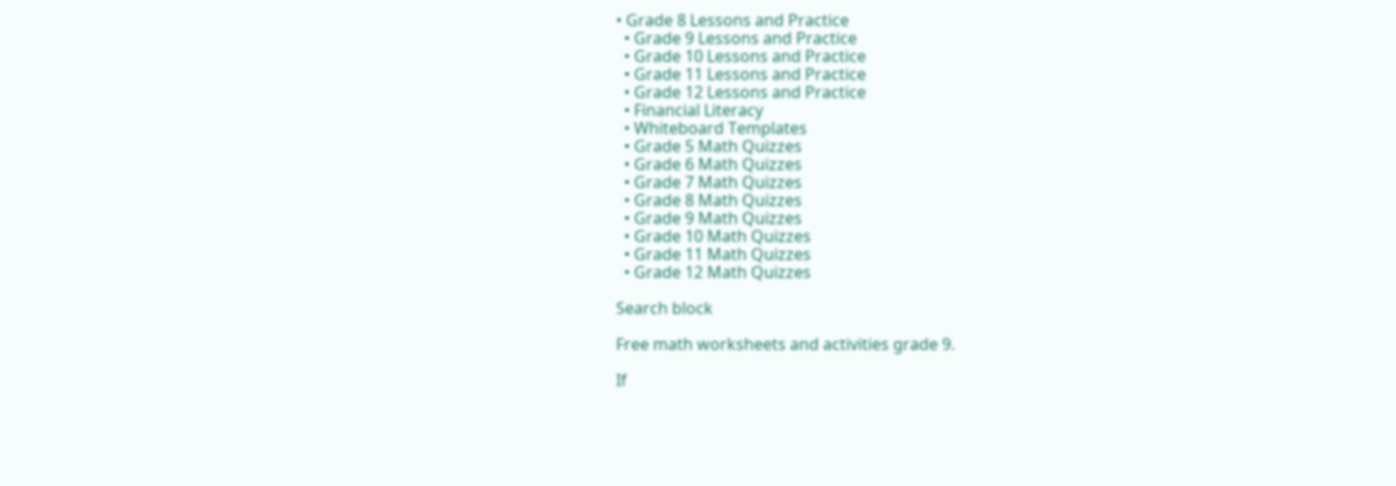• Grade 8 Lessons and Practice
  • Grade 9 Lessons and Practice
  • Grade 10 Lessons and Practice
  • Grade 11 Lessons and Practice
  • Grade 12 Lessons and Practice
  • Financial Literacy
  • Whiteboard Templates
  • Grade 5 Math Quizzes
  • Grade 6 Math Quizzes
  • Grade 7 Math Quizzes
  • Grade 8 Math Quizzes
  • Grade 9 Math Quizzes
  • Grade 10 Math Quizzes
  • Grade 11 Math Quizzes
  • Grade 12 Math Quizzes

Search block

Free math worksheets and activities grade 9.

If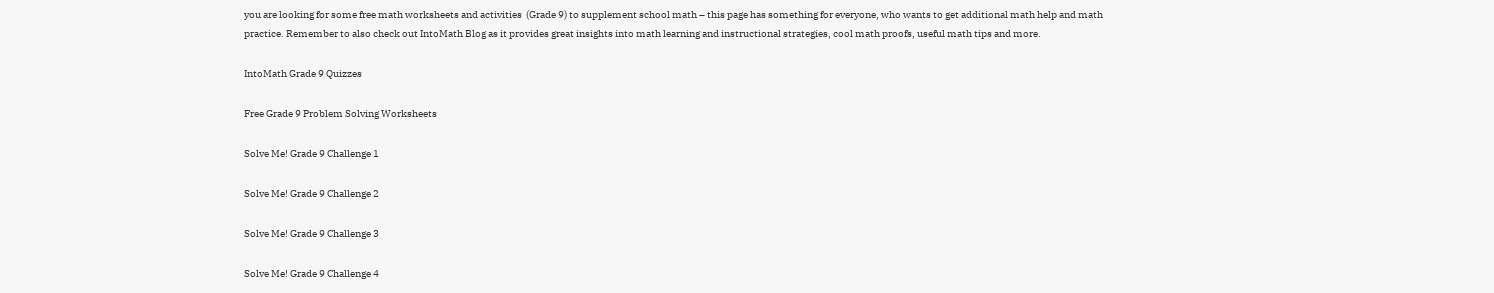you are looking for some free math worksheets and activities  (Grade 9) to supplement school math – this page has something for everyone, who wants to get additional math help and math practice. Remember to also check out IntoMath Blog as it provides great insights into math learning and instructional strategies, cool math proofs, useful math tips and more.

IntoMath Grade 9 Quizzes

Free Grade 9 Problem Solving Worksheets

Solve Me! Grade 9 Challenge 1

Solve Me! Grade 9 Challenge 2

Solve Me! Grade 9 Challenge 3

Solve Me! Grade 9 Challenge 4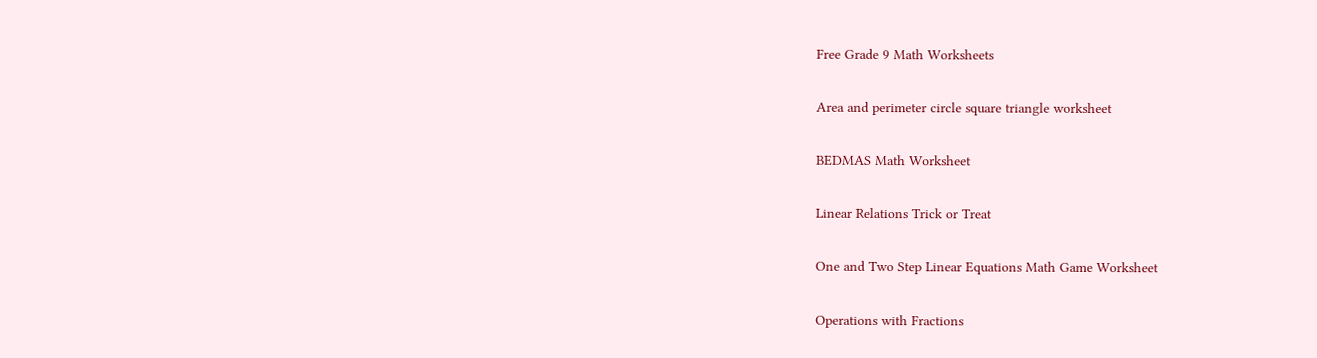Free Grade 9 Math Worksheets

Area and perimeter circle square triangle worksheet

BEDMAS Math Worksheet

Linear Relations Trick or Treat

One and Two Step Linear Equations Math Game Worksheet

Operations with Fractions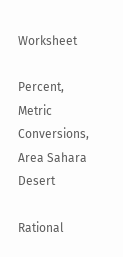Worksheet

Percent, Metric Conversions, Area Sahara Desert

Rational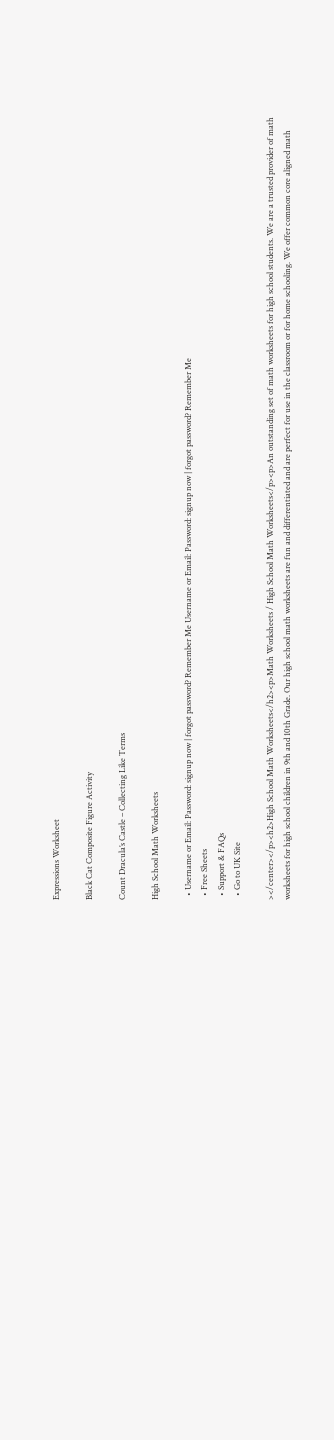Expressions Worksheet

Black Cat Composite Figure Activity

Count Dracula’s Castle – Collecting Like Terms

High School Math Worksheets

  • Username or Email: Password: signup now | forgot password? Remember Me Username or Email: Password: signup now | forgot password? Remember Me
  • Free Sheets
  • Support & FAQs
  • Go to UK Site

></center></p><h2>High School Math Worksheets</h2><p>Math Worksheets / High School Math Worksheets</p><p>An outstanding set of math worksheets for high school students. We are a trusted provider of math worksheets for high school children in 9th and 10th Grade. Our high school math worksheets are fun and differentiated and are perfect for use in the classroom or for home schooling. We offer common core aligned math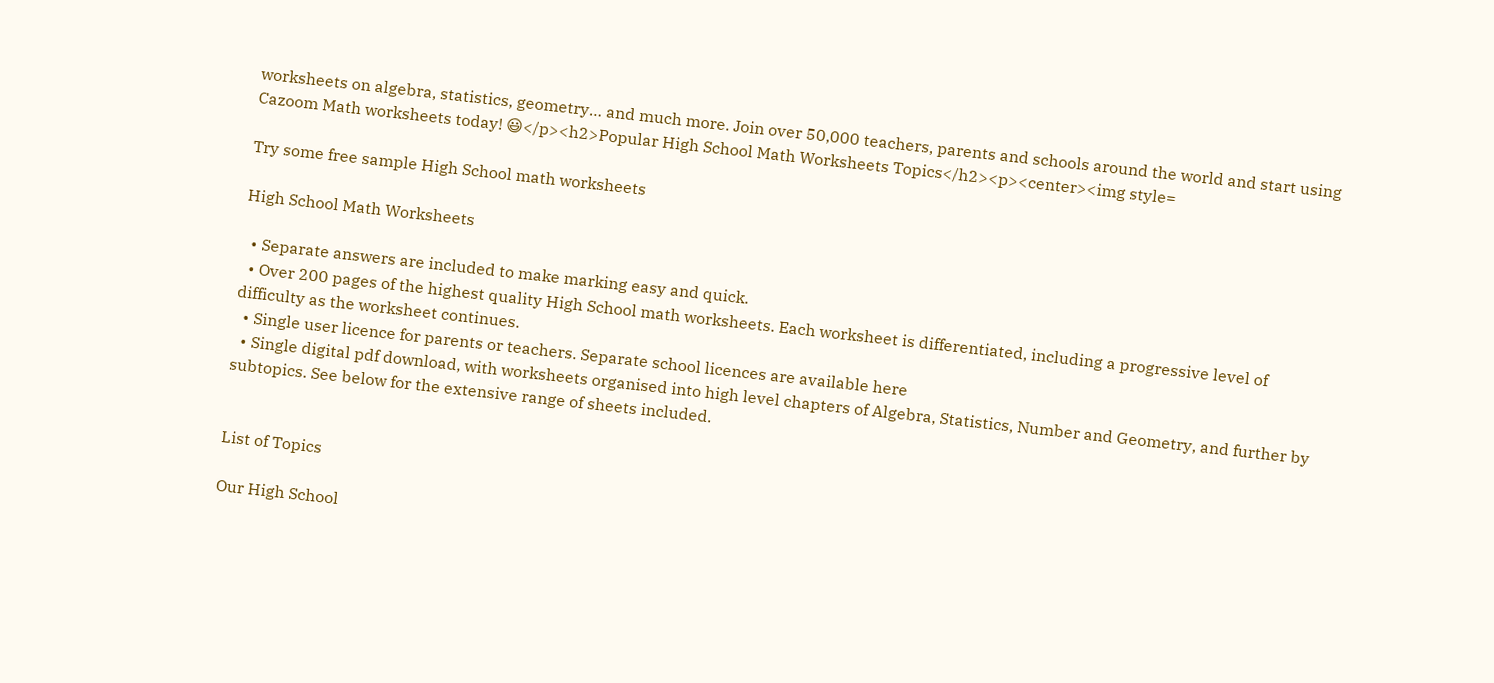worksheets on algebra, statistics, geometry… and much more. Join over 50,000 teachers, parents and schools around the world and start using Cazoom Math worksheets today! 😃</p><h2>Popular High School Math Worksheets Topics</h2><p><center><img style=

Try some free sample High School math worksheets

High School Math Worksheets

  • Separate answers are included to make marking easy and quick.
  • Over 200 pages of the highest quality High School math worksheets. Each worksheet is differentiated, including a progressive level of difficulty as the worksheet continues.
  • Single user licence for parents or teachers. Separate school licences are available here
  • Single digital pdf download, with worksheets organised into high level chapters of Algebra, Statistics, Number and Geometry, and further by subtopics. See below for the extensive range of sheets included.


List of Topics

Our High School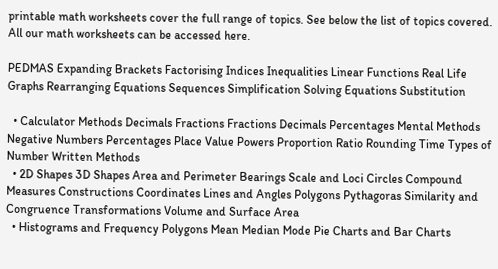printable math worksheets cover the full range of topics. See below the list of topics covered. All our math worksheets can be accessed here.

PEDMAS Expanding Brackets Factorising Indices Inequalities Linear Functions Real Life Graphs Rearranging Equations Sequences Simplification Solving Equations Substitution

  • Calculator Methods Decimals Fractions Fractions Decimals Percentages Mental Methods Negative Numbers Percentages Place Value Powers Proportion Ratio Rounding Time Types of Number Written Methods
  • 2D Shapes 3D Shapes Area and Perimeter Bearings Scale and Loci Circles Compound Measures Constructions Coordinates Lines and Angles Polygons Pythagoras Similarity and Congruence Transformations Volume and Surface Area
  • Histograms and Frequency Polygons Mean Median Mode Pie Charts and Bar Charts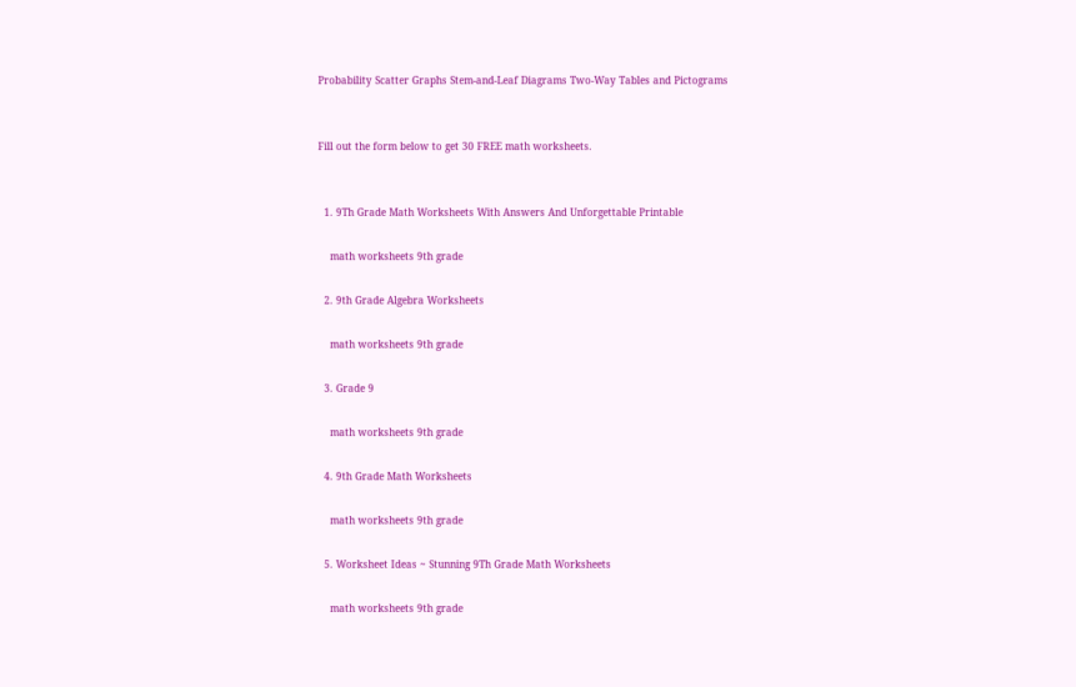Probability Scatter Graphs Stem-and-Leaf Diagrams Two-Way Tables and Pictograms


Fill out the form below to get 30 FREE math worksheets.


  1. 9Th Grade Math Worksheets With Answers And Unforgettable Printable

    math worksheets 9th grade

  2. 9th Grade Algebra Worksheets

    math worksheets 9th grade

  3. Grade 9

    math worksheets 9th grade

  4. 9th Grade Math Worksheets

    math worksheets 9th grade

  5. Worksheet Ideas ~ Stunning 9Th Grade Math Worksheets

    math worksheets 9th grade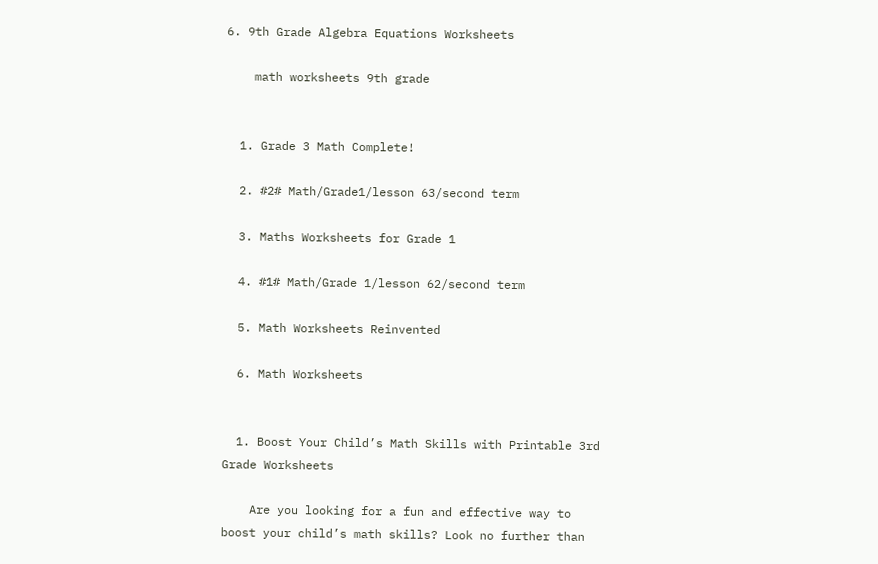6. 9th Grade Algebra Equations Worksheets

    math worksheets 9th grade


  1. Grade 3 Math Complete!

  2. #2# Math/Grade1/lesson 63/second term

  3. Maths Worksheets for Grade 1

  4. #1# Math/Grade 1/lesson 62/second term

  5. Math Worksheets Reinvented

  6. Math Worksheets


  1. Boost Your Child’s Math Skills with Printable 3rd Grade Worksheets

    Are you looking for a fun and effective way to boost your child’s math skills? Look no further than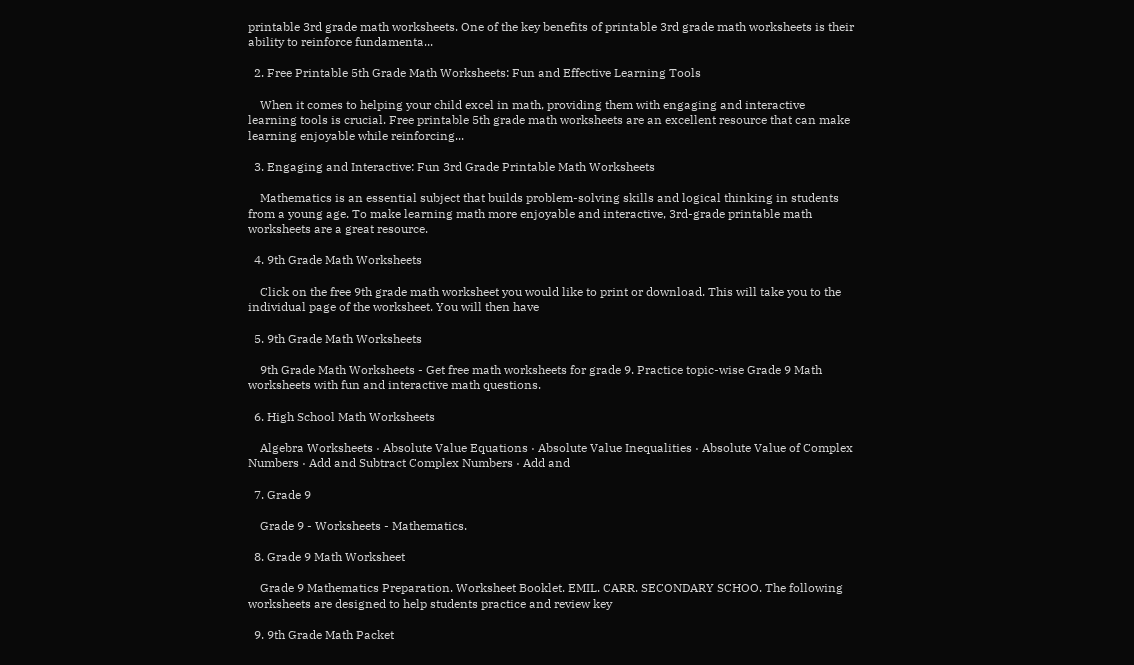printable 3rd grade math worksheets. One of the key benefits of printable 3rd grade math worksheets is their ability to reinforce fundamenta...

  2. Free Printable 5th Grade Math Worksheets: Fun and Effective Learning Tools

    When it comes to helping your child excel in math, providing them with engaging and interactive learning tools is crucial. Free printable 5th grade math worksheets are an excellent resource that can make learning enjoyable while reinforcing...

  3. Engaging and Interactive: Fun 3rd Grade Printable Math Worksheets

    Mathematics is an essential subject that builds problem-solving skills and logical thinking in students from a young age. To make learning math more enjoyable and interactive, 3rd-grade printable math worksheets are a great resource.

  4. 9th Grade Math Worksheets

    Click on the free 9th grade math worksheet you would like to print or download. This will take you to the individual page of the worksheet. You will then have

  5. 9th Grade Math Worksheets

    9th Grade Math Worksheets - Get free math worksheets for grade 9. Practice topic-wise Grade 9 Math worksheets with fun and interactive math questions.

  6. High School Math Worksheets

    Algebra Worksheets · Absolute Value Equations · Absolute Value Inequalities · Absolute Value of Complex Numbers · Add and Subtract Complex Numbers · Add and

  7. Grade 9

    Grade 9 - Worksheets - Mathematics.

  8. Grade 9 Math Worksheet

    Grade 9 Mathematics Preparation. Worksheet Booklet. EMIL. CARR. SECONDARY SCHOO. The following worksheets are designed to help students practice and review key

  9. 9th Grade Math Packet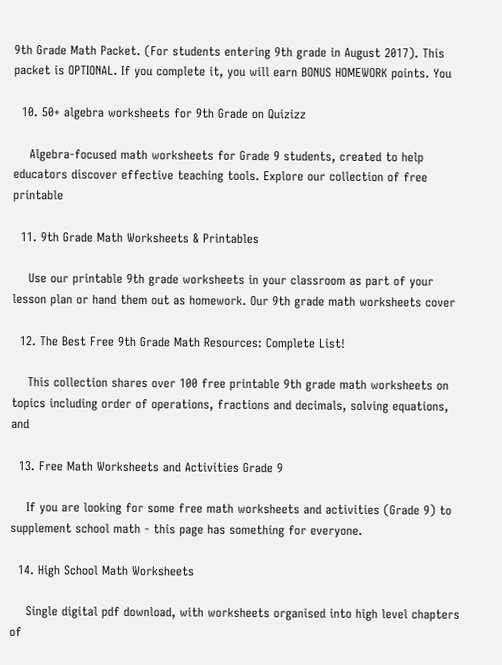9th Grade Math Packet. (For students entering 9th grade in August 2017). This packet is OPTIONAL. If you complete it, you will earn BONUS HOMEWORK points. You

  10. 50+ algebra worksheets for 9th Grade on Quizizz

    Algebra-focused math worksheets for Grade 9 students, created to help educators discover effective teaching tools. Explore our collection of free printable

  11. 9th Grade Math Worksheets & Printables

    Use our printable 9th grade worksheets in your classroom as part of your lesson plan or hand them out as homework. Our 9th grade math worksheets cover

  12. The Best Free 9th Grade Math Resources: Complete List!

    This collection shares over 100 free printable 9th grade math worksheets on topics including order of operations, fractions and decimals, solving equations, and

  13. Free Math Worksheets and Activities Grade 9

    If you are looking for some free math worksheets and activities (Grade 9) to supplement school math - this page has something for everyone.

  14. High School Math Worksheets

    Single digital pdf download, with worksheets organised into high level chapters of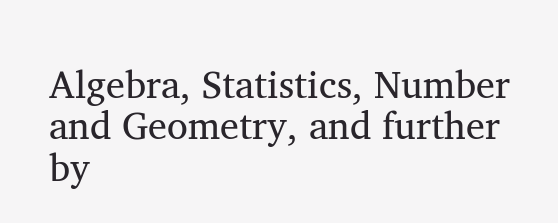Algebra, Statistics, Number and Geometry, and further by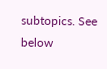subtopics. See below